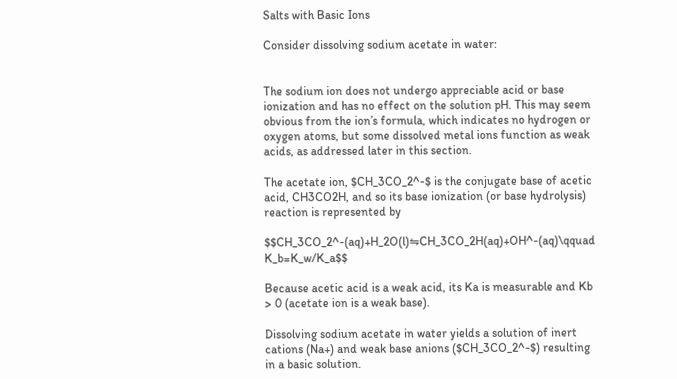Salts with Basic Ions

Consider dissolving sodium acetate in water:


The sodium ion does not undergo appreciable acid or base ionization and has no effect on the solution pH. This may seem obvious from the ion’s formula, which indicates no hydrogen or oxygen atoms, but some dissolved metal ions function as weak acids, as addressed later in this section.

The acetate ion, $CH_3CO_2^-$ is the conjugate base of acetic acid, CH3CO2H, and so its base ionization (or base hydrolysis) reaction is represented by

$$CH_3CO_2^-(aq)+H_2O(l)⇋CH_3CO_2H(aq)+OH^-(aq)\qquad K_b=K_w/K_a$$

Because acetic acid is a weak acid, its Ka is measurable and Kb > 0 (acetate ion is a weak base).

Dissolving sodium acetate in water yields a solution of inert cations (Na+) and weak base anions ($CH_3CO_2^-$) resulting in a basic solution.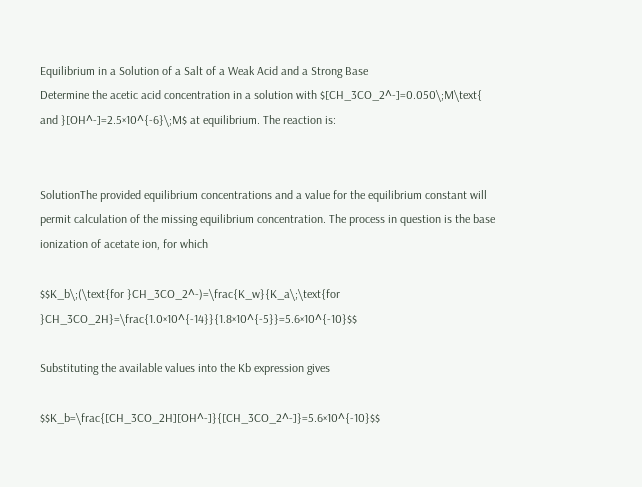Equilibrium in a Solution of a Salt of a Weak Acid and a Strong Base
Determine the acetic acid concentration in a solution with $[CH_3CO_2^-]=0.050\;M\text{ and }[OH^-]=2.5×10^{-6}\;M$ at equilibrium. The reaction is:


SolutionThe provided equilibrium concentrations and a value for the equilibrium constant will permit calculation of the missing equilibrium concentration. The process in question is the base ionization of acetate ion, for which

$$K_b\;(\text{for }CH_3CO_2^-)=\frac{K_w}{K_a\;\text{for }CH_3CO_2H}=\frac{1.0×10^{-14}}{1.8×10^{-5}}=5.6×10^{-10}$$

Substituting the available values into the Kb expression gives

$$K_b=\frac{[CH_3CO_2H][OH^-]}{[CH_3CO_2^-]}=5.6×10^{-10}$$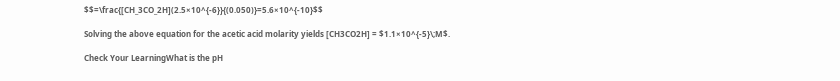$$=\frac{[CH_3CO_2H](2.5×10^{-6}}{(0.050)}=5.6×10^{-10}$$

Solving the above equation for the acetic acid molarity yields [CH3CO2H] = $1.1×10^{-5}\;M$.

Check Your LearningWhat is the pH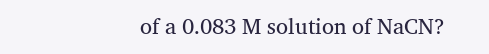of a 0.083 M solution of NaCN?